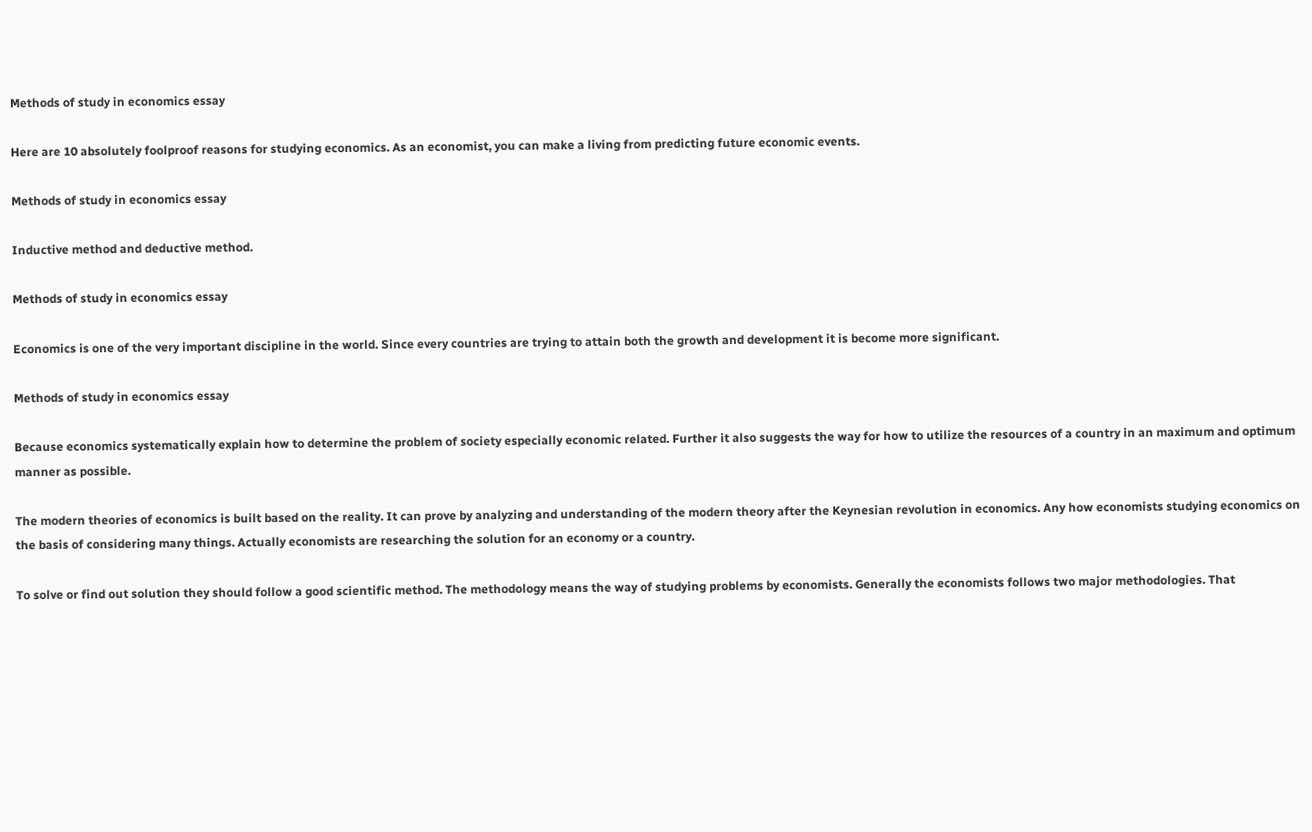Methods of study in economics essay

Here are 10 absolutely foolproof reasons for studying economics. As an economist, you can make a living from predicting future economic events.

Methods of study in economics essay

Inductive method and deductive method.

Methods of study in economics essay

Economics is one of the very important discipline in the world. Since every countries are trying to attain both the growth and development it is become more significant.

Methods of study in economics essay

Because economics systematically explain how to determine the problem of society especially economic related. Further it also suggests the way for how to utilize the resources of a country in an maximum and optimum manner as possible.

The modern theories of economics is built based on the reality. It can prove by analyzing and understanding of the modern theory after the Keynesian revolution in economics. Any how economists studying economics on the basis of considering many things. Actually economists are researching the solution for an economy or a country.

To solve or find out solution they should follow a good scientific method. The methodology means the way of studying problems by economists. Generally the economists follows two major methodologies. That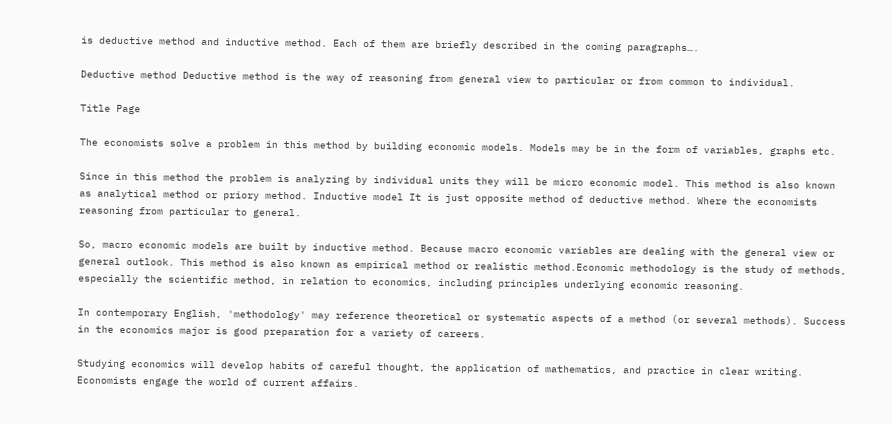is deductive method and inductive method. Each of them are briefly described in the coming paragraphs….

Deductive method Deductive method is the way of reasoning from general view to particular or from common to individual.

Title Page

The economists solve a problem in this method by building economic models. Models may be in the form of variables, graphs etc.

Since in this method the problem is analyzing by individual units they will be micro economic model. This method is also known as analytical method or priory method. Inductive model It is just opposite method of deductive method. Where the economists reasoning from particular to general.

So, macro economic models are built by inductive method. Because macro economic variables are dealing with the general view or general outlook. This method is also known as empirical method or realistic method.Economic methodology is the study of methods, especially the scientific method, in relation to economics, including principles underlying economic reasoning.

In contemporary English, 'methodology' may reference theoretical or systematic aspects of a method (or several methods). Success in the economics major is good preparation for a variety of careers.

Studying economics will develop habits of careful thought, the application of mathematics, and practice in clear writing. Economists engage the world of current affairs.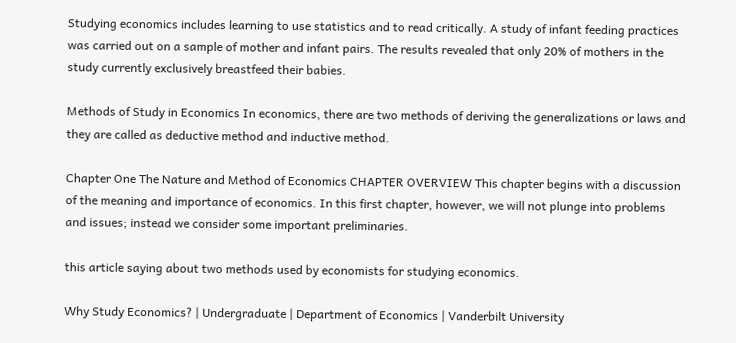Studying economics includes learning to use statistics and to read critically. A study of infant feeding practices was carried out on a sample of mother and infant pairs. The results revealed that only 20% of mothers in the study currently exclusively breastfeed their babies.

Methods of Study in Economics In economics, there are two methods of deriving the generalizations or laws and they are called as deductive method and inductive method.

Chapter One The Nature and Method of Economics CHAPTER OVERVIEW This chapter begins with a discussion of the meaning and importance of economics. In this first chapter, however, we will not plunge into problems and issues; instead we consider some important preliminaries.

this article saying about two methods used by economists for studying economics.

Why Study Economics? | Undergraduate | Department of Economics | Vanderbilt University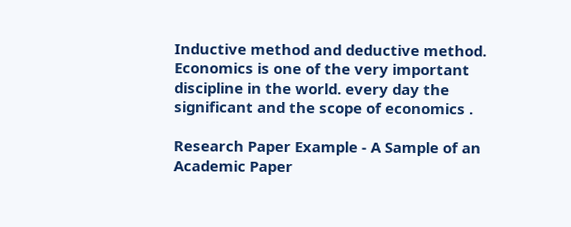Inductive method and deductive method. Economics is one of the very important discipline in the world. every day the significant and the scope of economics .

Research Paper Example - A Sample of an Academic Paper